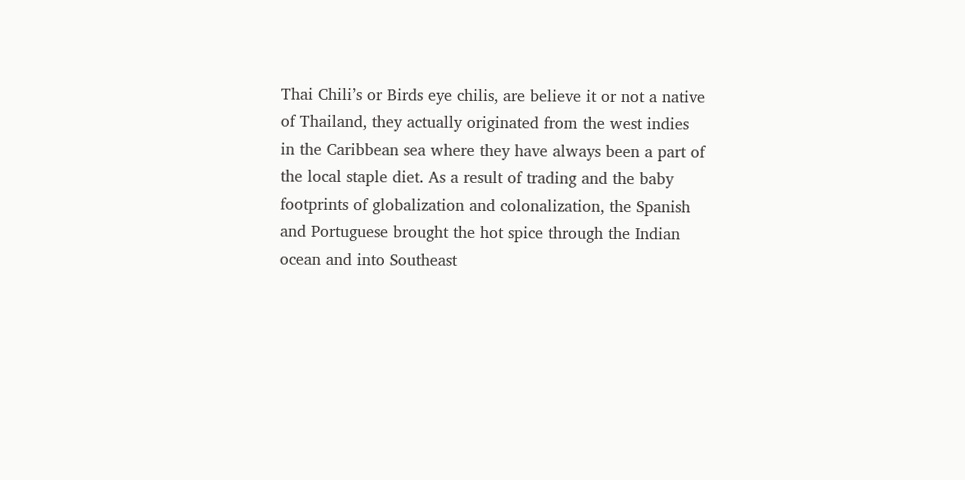Thai Chili’s or Birds eye chilis, are believe it or not a native of Thailand, they actually originated from the west indies in the Caribbean sea where they have always been a part of the local staple diet. As a result of trading and the baby footprints of globalization and colonalization, the Spanish and Portuguese brought the hot spice through the Indian ocean and into Southeast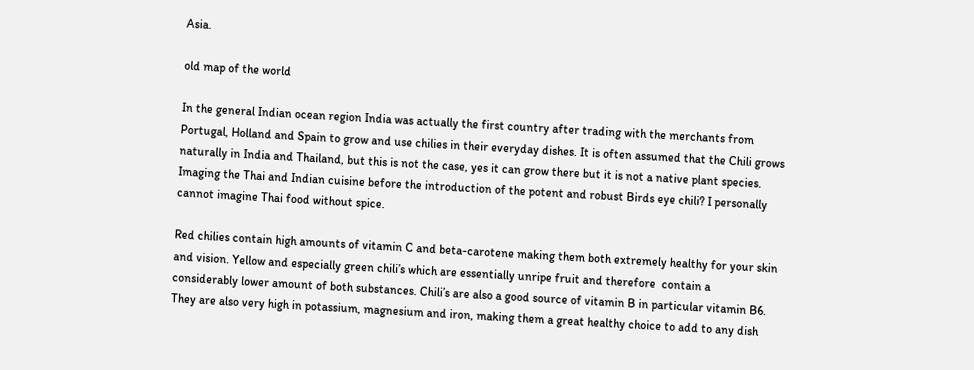Asia.

old map of the world

In the general Indian ocean region India was actually the first country after trading with the merchants from Portugal, Holland and Spain to grow and use chilies in their everyday dishes. It is often assumed that the Chili grows naturally in India and Thailand, but this is not the case, yes it can grow there but it is not a native plant species. Imaging the Thai and Indian cuisine before the introduction of the potent and robust Birds eye chili? I personally cannot imagine Thai food without spice.

Red chilies contain high amounts of vitamin C and beta-carotene making them both extremely healthy for your skin and vision. Yellow and especially green chili’s which are essentially unripe fruit and therefore  contain a considerably lower amount of both substances. Chili’s are also a good source of vitamin B in particular vitamin B6. They are also very high in potassium, magnesium and iron, making them a great healthy choice to add to any dish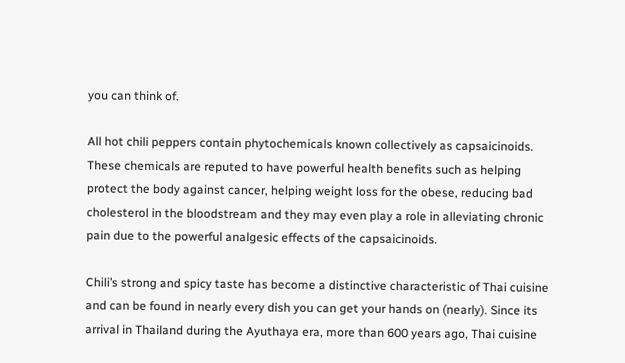you can think of.

All hot chili peppers contain phytochemicals known collectively as capsaicinoids. These chemicals are reputed to have powerful health benefits such as helping protect the body against cancer, helping weight loss for the obese, reducing bad cholesterol in the bloodstream and they may even play a role in alleviating chronic pain due to the powerful analgesic effects of the capsaicinoids.

Chili’s strong and spicy taste has become a distinctive characteristic of Thai cuisine and can be found in nearly every dish you can get your hands on (nearly). Since its arrival in Thailand during the Ayuthaya era, more than 600 years ago, Thai cuisine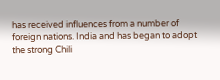has received influences from a number of foreign nations. India and has began to adopt the strong Chili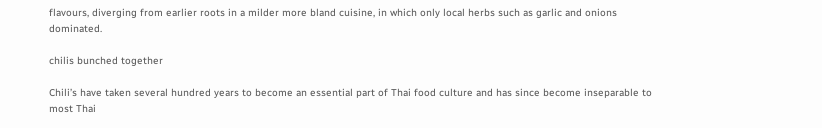flavours, diverging from earlier roots in a milder more bland cuisine, in which only local herbs such as garlic and onions dominated.

chilis bunched together

Chili’s have taken several hundred years to become an essential part of Thai food culture and has since become inseparable to most Thai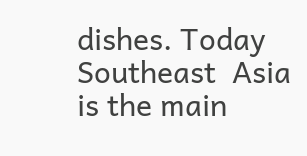dishes. Today Southeast  Asia is the main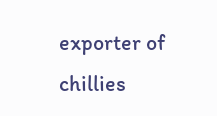exporter of chillies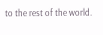to the rest of the world.